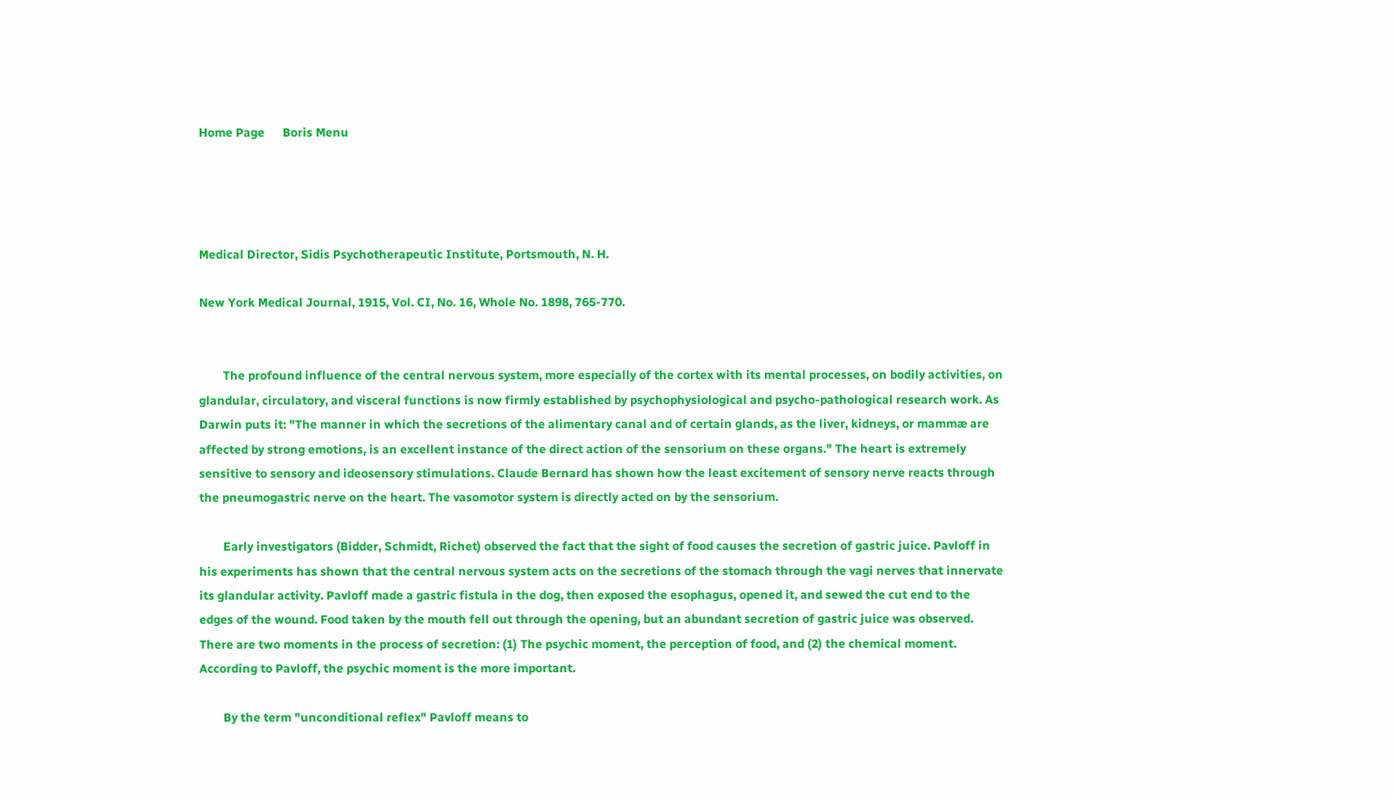Home Page      Boris Menu




Medical Director, Sidis Psychotherapeutic Institute, Portsmouth, N. H.

New York Medical Journal, 1915, Vol. CI, No. 16, Whole No. 1898, 765-770.


        The profound influence of the central nervous system, more especially of the cortex with its mental processes, on bodily activities, on glandular, circulatory, and visceral functions is now firmly established by psychophysiological and psycho-pathological research work. As Darwin puts it: "The manner in which the secretions of the alimentary canal and of certain glands, as the liver, kidneys, or mammæ are affected by strong emotions, is an excellent instance of the direct action of the sensorium on these organs." The heart is extremely sensitive to sensory and ideosensory stimulations. Claude Bernard has shown how the least excitement of sensory nerve reacts through the pneumogastric nerve on the heart. The vasomotor system is directly acted on by the sensorium.

        Early investigators (Bidder, Schmidt, Richet) observed the fact that the sight of food causes the secretion of gastric juice. Pavloff in his experiments has shown that the central nervous system acts on the secretions of the stomach through the vagi nerves that innervate its glandular activity. Pavloff made a gastric fistula in the dog, then exposed the esophagus, opened it, and sewed the cut end to the edges of the wound. Food taken by the mouth fell out through the opening, but an abundant secretion of gastric juice was observed. There are two moments in the process of secretion: (1) The psychic moment, the perception of food, and (2) the chemical moment. According to Pavloff, the psychic moment is the more important.

        By the term "unconditional reflex" Pavloff means to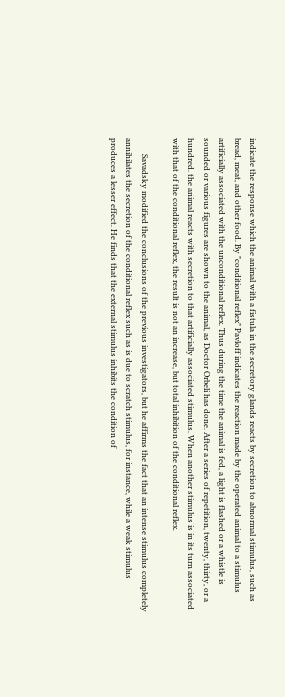indicate the response which the animal with a fistula in the secretory glands reacts by secretion to abnormal stimulus, such as bread, meat, and other food. By "conditional reflex" Pavloff indicates the reaction made by the operated animal to a stimulus artificially associated with the unconditional reflex. Thus during the time the animal is fed, a light is flashed or a whistle is sounded or various figures are shown to the animal, as Doctor Orbeli has done. After a series of repetition, twenty, thirty, or a hundred. the animal reacts with secretion to that artificially associated stimulus. When another stimulus is in its turn associated with that of the conditional reflex, the result is not an increase, but total inhibition of the conditional reflex.

        Savadsky modified the conclusions of the previous investigators, but he affirms the fact that an intense stimulus completely annihilates the secretion of the conditional reflex such as is due to scratch stimulus, for instance, while a weak stimulus produces a lesser effect. He finds that the external stimulus inhibits the condition of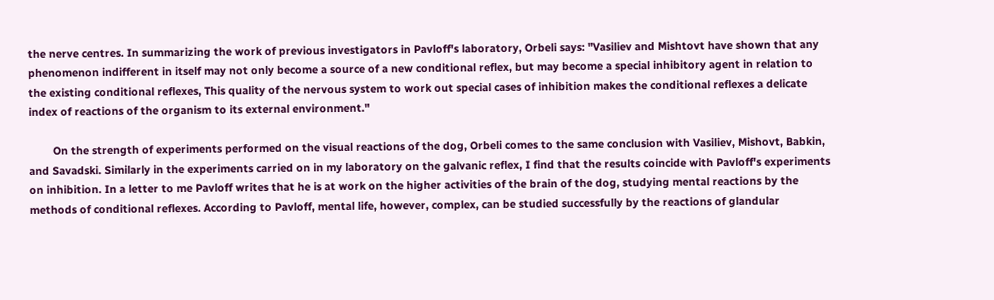the nerve centres. In summarizing the work of previous investigators in Pavloff's laboratory, Orbeli says: "Vasiliev and Mishtovt have shown that any phenomenon indifferent in itself may not only become a source of a new conditional reflex, but may become a special inhibitory agent in relation to the existing conditional reflexes, This quality of the nervous system to work out special cases of inhibition makes the conditional reflexes a delicate index of reactions of the organism to its external environment."

        On the strength of experiments performed on the visual reactions of the dog, Orbeli comes to the same conclusion with Vasiliev, Mishovt, Babkin, and Savadski. Similarly in the experiments carried on in my laboratory on the galvanic reflex, I find that the results coincide with Pavloff's experiments on inhibition. In a letter to me Pavloff writes that he is at work on the higher activities of the brain of the dog, studying mental reactions by the methods of conditional reflexes. According to Pavloff, mental life, however, complex, can be studied successfully by the reactions of glandular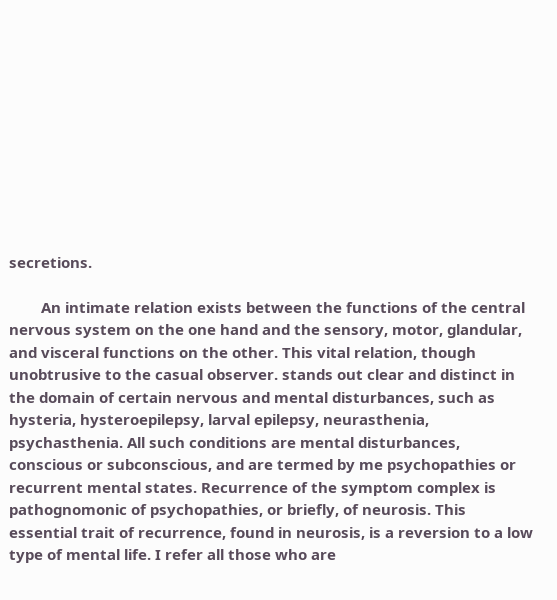secretions.

        An intimate relation exists between the functions of the central nervous system on the one hand and the sensory, motor, glandular, and visceral functions on the other. This vital relation, though unobtrusive to the casual observer. stands out clear and distinct in the domain of certain nervous and mental disturbances, such as hysteria, hysteroepilepsy, larval epilepsy, neurasthenia, psychasthenia. All such conditions are mental disturbances, conscious or subconscious, and are termed by me psychopathies or recurrent mental states. Recurrence of the symptom complex is pathognomonic of psychopathies, or briefly, of neurosis. This essential trait of recurrence, found in neurosis, is a reversion to a low type of mental life. I refer all those who are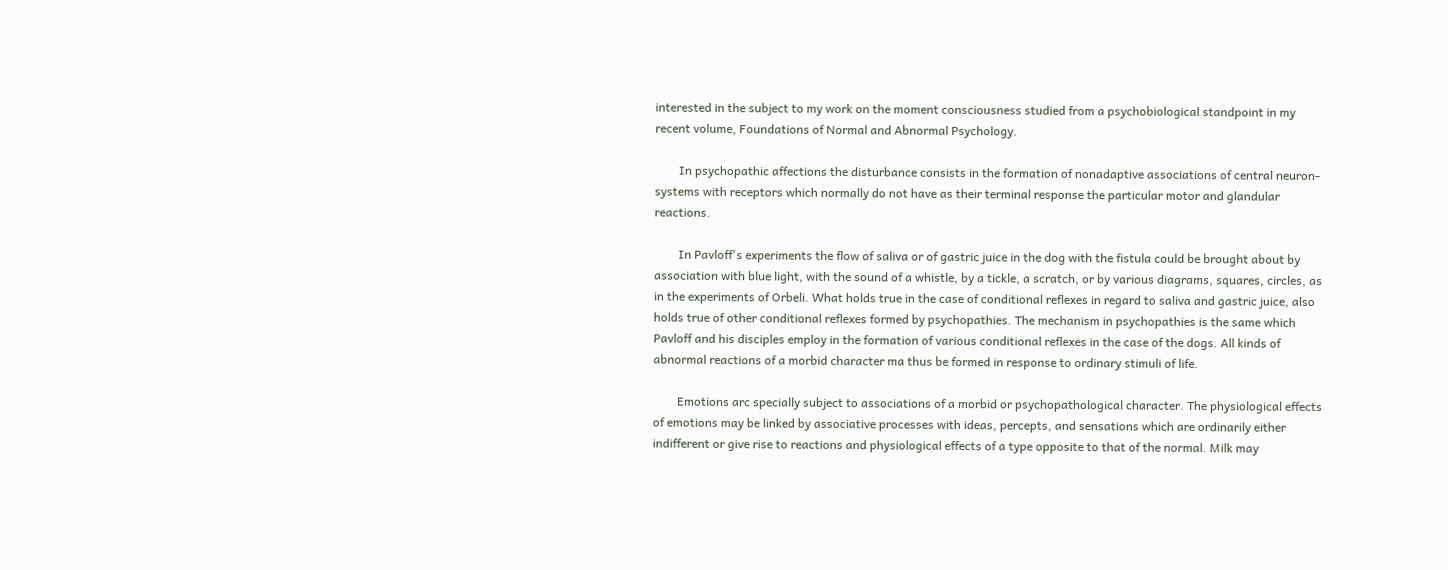interested in the subject to my work on the moment consciousness studied from a psychobiological standpoint in my recent volume, Foundations of Normal and Abnormal Psychology.

        In psychopathic affections the disturbance consists in the formation of nonadaptive associations of central neuron-systems with receptors which normally do not have as their terminal response the particular motor and glandular reactions.

        In Pavloff's experiments the flow of saliva or of gastric juice in the dog with the fistula could be brought about by association with blue light, with the sound of a whistle, by a tickle, a scratch, or by various diagrams, squares, circles, as in the experiments of Orbeli. What holds true in the case of conditional reflexes in regard to saliva and gastric juice, also holds true of other conditional reflexes formed by psychopathies. The mechanism in psychopathies is the same which Pavloff and his disciples employ in the formation of various conditional reflexes in the case of the dogs. All kinds of abnormal reactions of a morbid character ma thus be formed in response to ordinary stimuli of life.

        Emotions arc specially subject to associations of a morbid or psychopathological character. The physiological effects of emotions may be linked by associative processes with ideas, percepts, and sensations which are ordinarily either indifferent or give rise to reactions and physiological effects of a type opposite to that of the normal. Milk may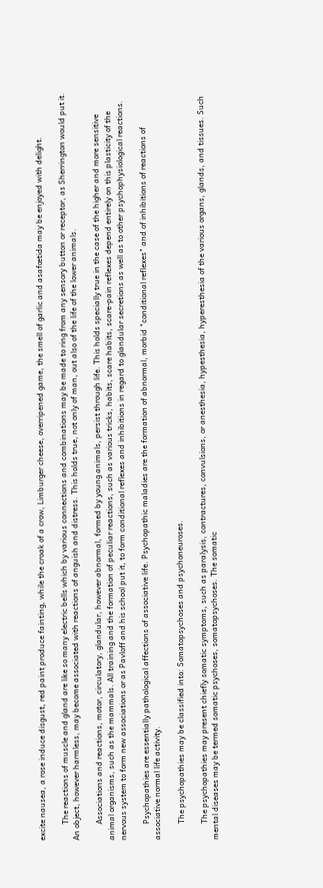excite nausea, a rose induce disgust, red paint produce fainting, while the croak of a crow, Limburger cheese, overripened game, the smell of garlic and asafœtida may be enjoyed with delight.

        The reactions of muscle and gland are like so many electric bells which by various connections and combinations may be made to ring from any sensory button or receptor, as Sherrington would put it. An object, however harmless, may become associated with reactions of anguish and distress. This holds true, not only of man, out also of the life of the lower animals.

        Associations and reactions, motor, circulatory, glandular, however abnormal, formed by young animals, persist through life. This holds specially true in the case of the higher and more sensitive animal organisms, such as the mammals. All training and the formation of peculiar reactions, such as various tricks, habits, scare habits, scare-pain reflexes depend entirely on this plasticity of the nervous system to form new associations or as Pavloff and his school put it, to form conditional reflexes and inhibitions in regard to glandular secretions as well as to other psychophysiological reactions.

        Psychopathies are essentially pathological affections of associative life. Psychopathic maladies are the formation of abnormal, morbid "conditional reflexes" and of inhibitions of reactions of associative normal life activity.

        The psychopathies may be classified into: Somatopsychoses and psychoneuroses.

        The psychopathies may present chiefly somatic symptoms, such as paralysis, contractures, convulsions, or anesthesia, hypesthesia, hyperesthesia of the various organs, glands, and tissues. Such mental diseases may be termed somatic psychoses, somatopsychoses. The somatic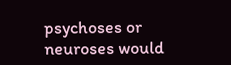psychoses or neuroses would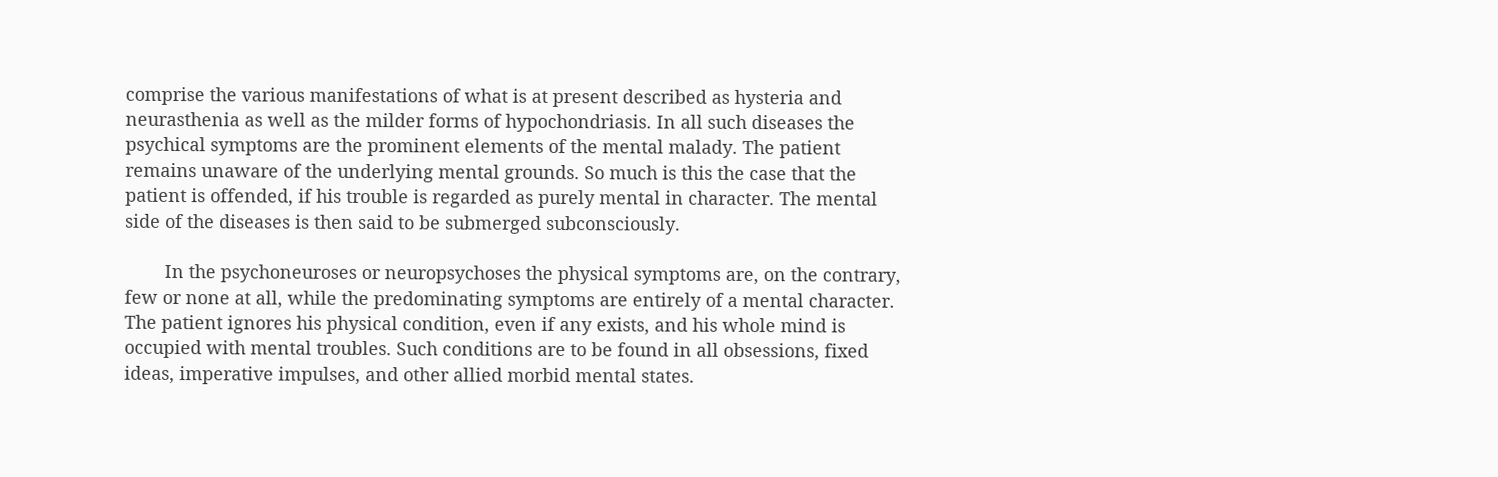comprise the various manifestations of what is at present described as hysteria and neurasthenia as well as the milder forms of hypochondriasis. In all such diseases the psychical symptoms are the prominent elements of the mental malady. The patient remains unaware of the underlying mental grounds. So much is this the case that the patient is offended, if his trouble is regarded as purely mental in character. The mental side of the diseases is then said to be submerged subconsciously.

        In the psychoneuroses or neuropsychoses the physical symptoms are, on the contrary, few or none at all, while the predominating symptoms are entirely of a mental character. The patient ignores his physical condition, even if any exists, and his whole mind is occupied with mental troubles. Such conditions are to be found in all obsessions, fixed ideas, imperative impulses, and other allied morbid mental states.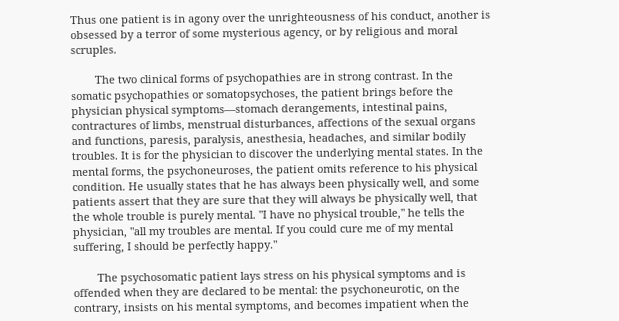Thus one patient is in agony over the unrighteousness of his conduct, another is obsessed by a terror of some mysterious agency, or by religious and moral scruples.

        The two clinical forms of psychopathies are in strong contrast. In the somatic psychopathies or somatopsychoses, the patient brings before the physician physical symptoms―stomach derangements, intestinal pains, contractures of limbs, menstrual disturbances, affections of the sexual organs and functions, paresis, paralysis, anesthesia, headaches, and similar bodily troubles. It is for the physician to discover the underlying mental states. In the mental forms, the psychoneuroses, the patient omits reference to his physical condition. He usually states that he has always been physically well, and some patients assert that they are sure that they will always be physically well, that the whole trouble is purely mental. "I have no physical trouble," he tells the physician, "all my troubles are mental. If you could cure me of my mental suffering, I should be perfectly happy."

        The psychosomatic patient lays stress on his physical symptoms and is offended when they are declared to be mental: the psychoneurotic, on the contrary, insists on his mental symptoms, and becomes impatient when the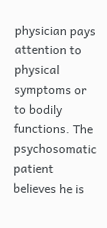physician pays attention to physical symptoms or to bodily functions. The psychosomatic patient believes he is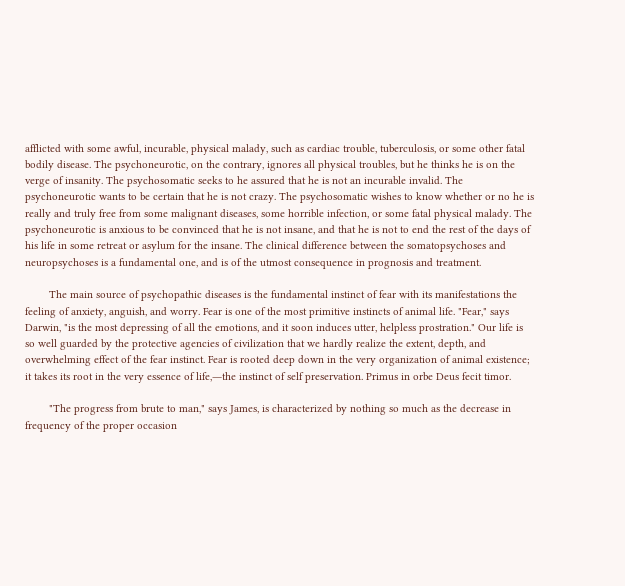afflicted with some awful, incurable, physical malady, such as cardiac trouble, tuberculosis, or some other fatal bodily disease. The psychoneurotic, on the contrary, ignores all physical troubles, but he thinks he is on the verge of insanity. The psychosomatic seeks to he assured that he is not an incurable invalid. The psychoneurotic wants to be certain that he is not crazy. The psychosomatic wishes to know whether or no he is really and truly free from some malignant diseases, some horrible infection, or some fatal physical malady. The psychoneurotic is anxious to be convinced that he is not insane, and that he is not to end the rest of the days of his life in some retreat or asylum for the insane. The clinical difference between the somatopsychoses and neuropsychoses is a fundamental one, and is of the utmost consequence in prognosis and treatment.

        The main source of psychopathic diseases is the fundamental instinct of fear with its manifestations the feeling of anxiety, anguish, and worry. Fear is one of the most primitive instincts of animal life. "Fear," says Darwin, "is the most depressing of all the emotions, and it soon induces utter, helpless prostration." Our life is so well guarded by the protective agencies of civilization that we hardly realize the extent, depth, and overwhelming effect of the fear instinct. Fear is rooted deep down in the very organization of animal existence; it takes its root in the very essence of life,―the instinct of self preservation. Primus in orbe Deus fecit timor.

        "The progress from brute to man," says James, is characterized by nothing so much as the decrease in frequency of the proper occasion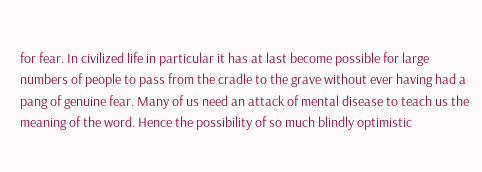for fear. In civilized life in particular it has at last become possible for large numbers of people to pass from the cradle to the grave without ever having had a pang of genuine fear. Many of us need an attack of mental disease to teach us the meaning of the word. Hence the possibility of so much blindly optimistic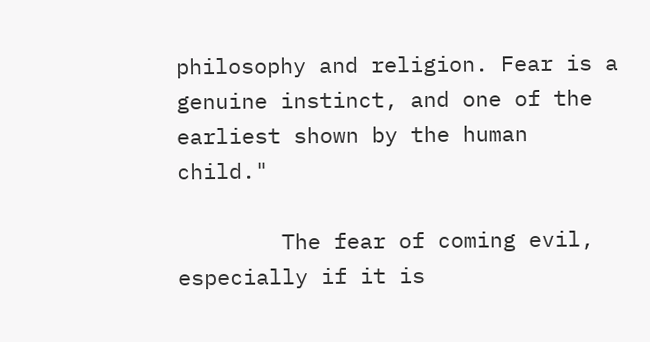philosophy and religion. Fear is a genuine instinct, and one of the earliest shown by the human child."

        The fear of coming evil, especially if it is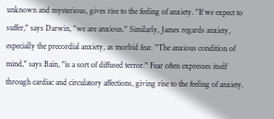unknown and mysterious, gives rise to the feeling of anxiety. "If we expect to suffer," says Darwin, "we are anxious." Similarly, James regards anxiety, especially the precordial anxiety, as morbid fear. "The anxious condition of mind," says Bain, "is a sort of diffused terror." Fear often expresses itself through cardiac and circulatory affections, giving rise to the feeling of anxiety.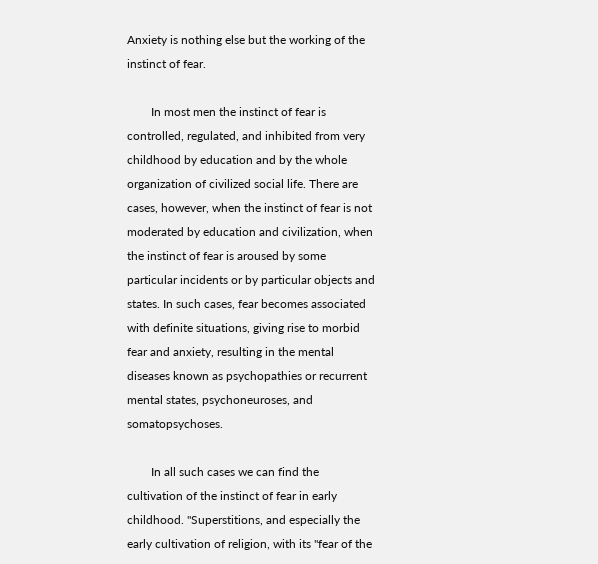Anxiety is nothing else but the working of the instinct of fear.

        In most men the instinct of fear is controlled, regulated, and inhibited from very childhood by education and by the whole organization of civilized social life. There are cases, however, when the instinct of fear is not moderated by education and civilization, when the instinct of fear is aroused by some particular incidents or by particular objects and states. In such cases, fear becomes associated with definite situations, giving rise to morbid fear and anxiety, resulting in the mental diseases known as psychopathies or recurrent mental states, psychoneuroses, and somatopsychoses.

        In all such cases we can find the cultivation of the instinct of fear in early childhood. "Superstitions, and especially the early cultivation of religion, with its "fear of the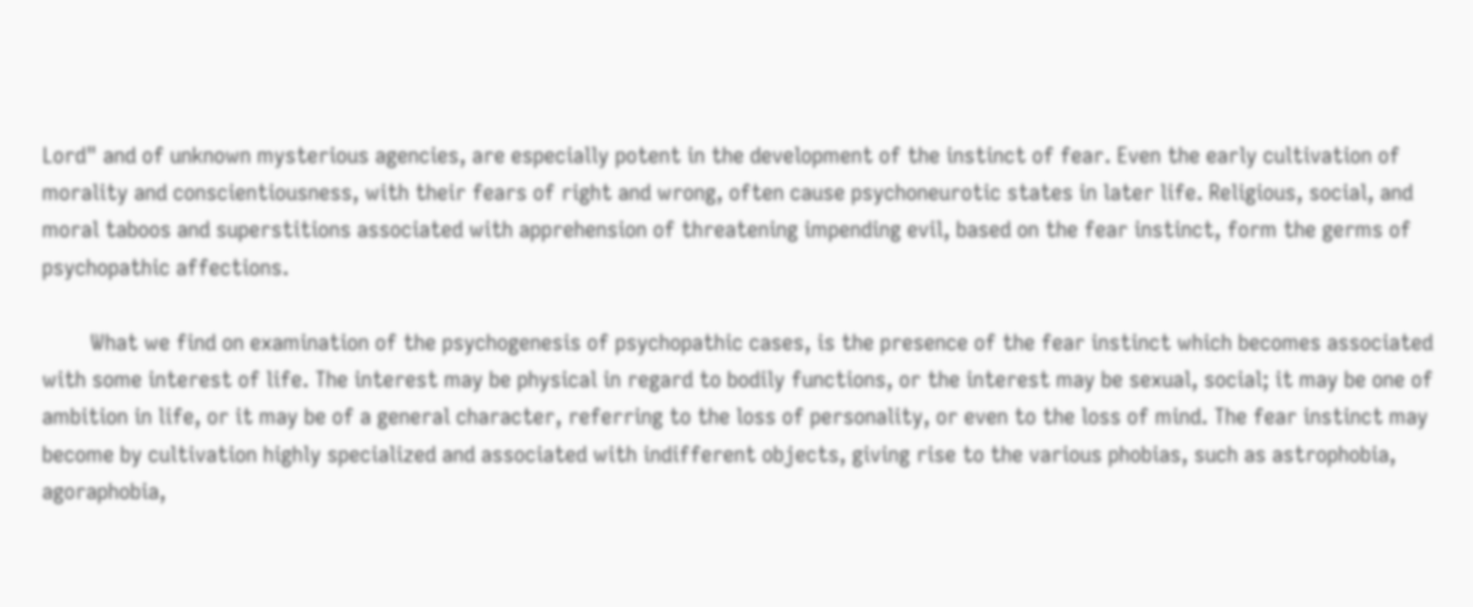Lord" and of unknown mysterious agencies, are especially potent in the development of the instinct of fear. Even the early cultivation of morality and conscientiousness, with their fears of right and wrong, often cause psychoneurotic states in later life. Religious, social, and moral taboos and superstitions associated with apprehension of threatening impending evil, based on the fear instinct, form the germs of psychopathic affections.

        What we find on examination of the psychogenesis of psychopathic cases, is the presence of the fear instinct which becomes associated with some interest of life. The interest may be physical in regard to bodily functions, or the interest may be sexual, social; it may be one of ambition in life, or it may be of a general character, referring to the loss of personality, or even to the loss of mind. The fear instinct may become by cultivation highly specialized and associated with indifferent objects, giving rise to the various phobias, such as astrophobia, agoraphobia,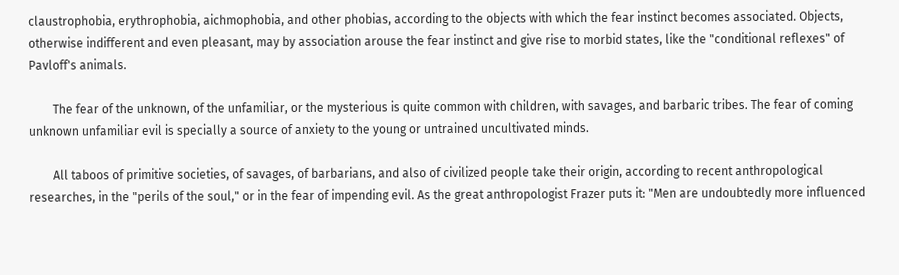claustrophobia, erythrophobia, aichmophobia, and other phobias, according to the objects with which the fear instinct becomes associated. Objects, otherwise indifferent and even pleasant, may by association arouse the fear instinct and give rise to morbid states, like the "conditional reflexes" of Pavloff's animals.

        The fear of the unknown, of the unfamiliar, or the mysterious is quite common with children, with savages, and barbaric tribes. The fear of coming unknown unfamiliar evil is specially a source of anxiety to the young or untrained uncultivated minds.

        All taboos of primitive societies, of savages, of barbarians, and also of civilized people take their origin, according to recent anthropological researches, in the "perils of the soul," or in the fear of impending evil. As the great anthropologist Frazer puts it: "Men are undoubtedly more influenced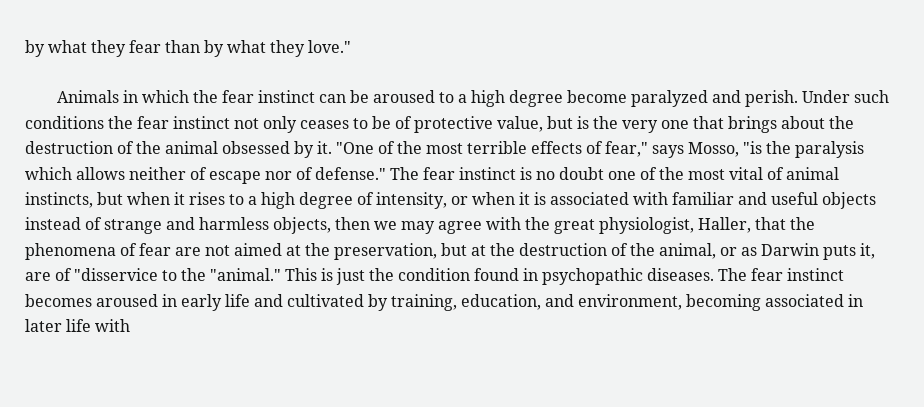by what they fear than by what they love."

        Animals in which the fear instinct can be aroused to a high degree become paralyzed and perish. Under such conditions the fear instinct not only ceases to be of protective value, but is the very one that brings about the destruction of the animal obsessed by it. "One of the most terrible effects of fear," says Mosso, "is the paralysis which allows neither of escape nor of defense." The fear instinct is no doubt one of the most vital of animal instincts, but when it rises to a high degree of intensity, or when it is associated with familiar and useful objects instead of strange and harmless objects, then we may agree with the great physiologist, Haller, that the phenomena of fear are not aimed at the preservation, but at the destruction of the animal, or as Darwin puts it, are of "disservice to the "animal." This is just the condition found in psychopathic diseases. The fear instinct becomes aroused in early life and cultivated by training, education, and environment, becoming associated in later life with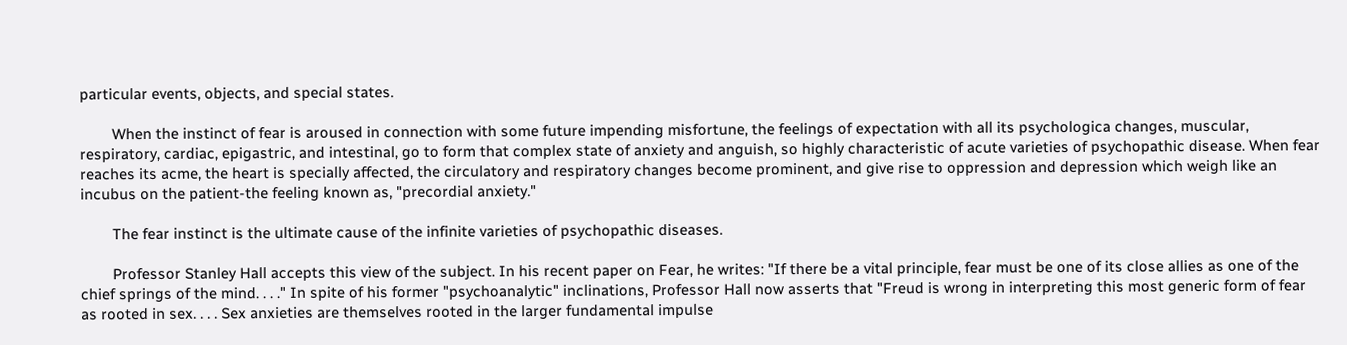particular events, objects, and special states.

        When the instinct of fear is aroused in connection with some future impending misfortune, the feelings of expectation with all its psychologica changes, muscular, respiratory, cardiac, epigastric, and intestinal, go to form that complex state of anxiety and anguish, so highly characteristic of acute varieties of psychopathic disease. When fear reaches its acme, the heart is specially affected, the circulatory and respiratory changes become prominent, and give rise to oppression and depression which weigh like an incubus on the patient-the feeling known as, "precordial anxiety."

        The fear instinct is the ultimate cause of the infinite varieties of psychopathic diseases.

        Professor Stanley Hall accepts this view of the subject. In his recent paper on Fear, he writes: "If there be a vital principle, fear must be one of its close allies as one of the chief springs of the mind. . . ." In spite of his former "psychoanalytic" inclinations, Professor Hall now asserts that "Freud is wrong in interpreting this most generic form of fear as rooted in sex. . . . Sex anxieties are themselves rooted in the larger fundamental impulse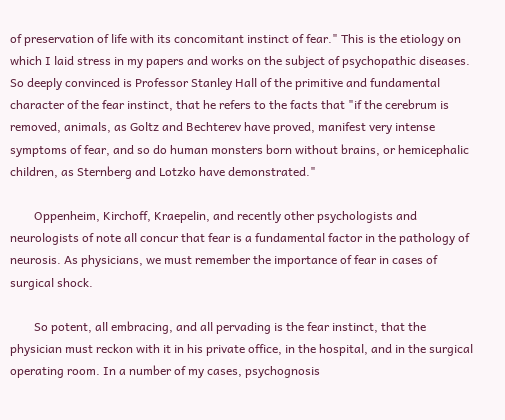of preservation of life with its concomitant instinct of fear." This is the etiology on which I laid stress in my papers and works on the subject of psychopathic diseases. So deeply convinced is Professor Stanley Hall of the primitive and fundamental character of the fear instinct, that he refers to the facts that "if the cerebrum is removed, animals, as Goltz and Bechterev have proved, manifest very intense symptoms of fear, and so do human monsters born without brains, or hemicephalic children, as Sternberg and Lotzko have demonstrated."

        Oppenheim, Kirchoff, Kraepelin, and recently other psychologists and neurologists of note all concur that fear is a fundamental factor in the pathology of neurosis. As physicians, we must remember the importance of fear in cases of surgical shock.

        So potent, all embracing, and all pervading is the fear instinct, that the physician must reckon with it in his private office, in the hospital, and in the surgical operating room. In a number of my cases, psychognosis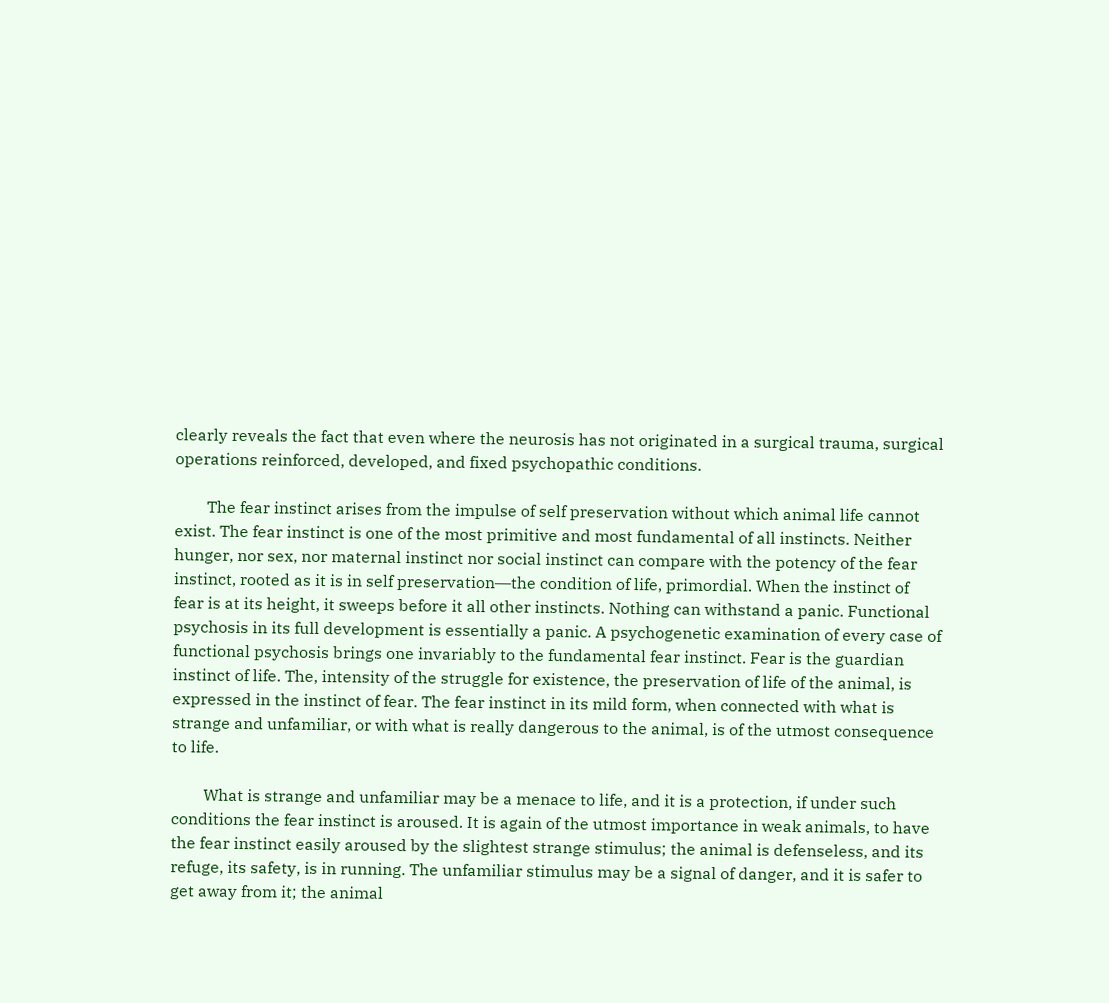clearly reveals the fact that even where the neurosis has not originated in a surgical trauma, surgical operations reinforced, developed, and fixed psychopathic conditions.

        The fear instinct arises from the impulse of self preservation without which animal life cannot exist. The fear instinct is one of the most primitive and most fundamental of all instincts. Neither hunger, nor sex, nor maternal instinct nor social instinct can compare with the potency of the fear instinct, rooted as it is in self preservation―the condition of life, primordial. When the instinct of fear is at its height, it sweeps before it all other instincts. Nothing can withstand a panic. Functional psychosis in its full development is essentially a panic. A psychogenetic examination of every case of functional psychosis brings one invariably to the fundamental fear instinct. Fear is the guardian instinct of life. The, intensity of the struggle for existence, the preservation of life of the animal, is expressed in the instinct of fear. The fear instinct in its mild form, when connected with what is strange and unfamiliar, or with what is really dangerous to the animal, is of the utmost consequence to life.

        What is strange and unfamiliar may be a menace to life, and it is a protection, if under such conditions the fear instinct is aroused. It is again of the utmost importance in weak animals, to have the fear instinct easily aroused by the slightest strange stimulus; the animal is defenseless, and its refuge, its safety, is in running. The unfamiliar stimulus may be a signal of danger, and it is safer to get away from it; the animal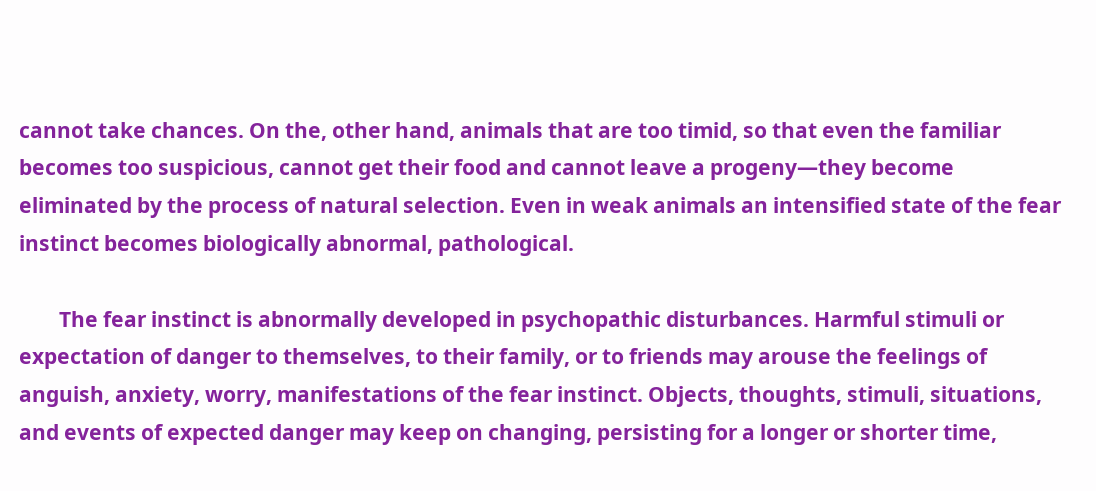cannot take chances. On the, other hand, animals that are too timid, so that even the familiar becomes too suspicious, cannot get their food and cannot leave a progeny―they become eliminated by the process of natural selection. Even in weak animals an intensified state of the fear instinct becomes biologically abnormal, pathological.

        The fear instinct is abnormally developed in psychopathic disturbances. Harmful stimuli or expectation of danger to themselves, to their family, or to friends may arouse the feelings of anguish, anxiety, worry, manifestations of the fear instinct. Objects, thoughts, stimuli, situations, and events of expected danger may keep on changing, persisting for a longer or shorter time,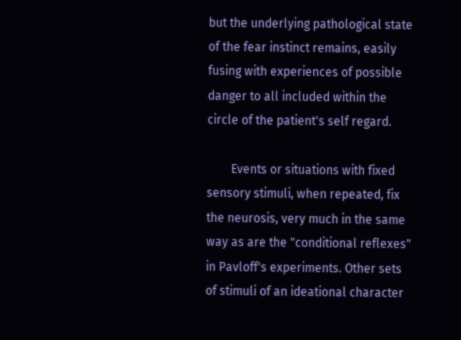but the underlying pathological state of the fear instinct remains, easily fusing with experiences of possible danger to all included within the circle of the patient's self regard.

        Events or situations with fixed sensory stimuli, when repeated, fix the neurosis, very much in the same way as are the "conditional reflexes" in Pavloff's experiments. Other sets of stimuli of an ideational character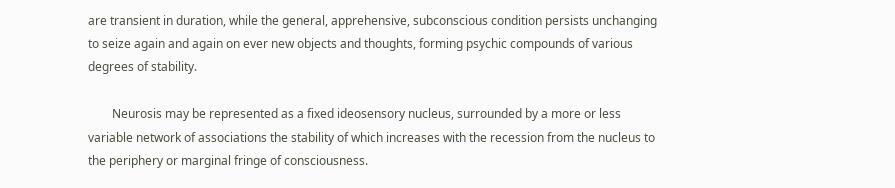are transient in duration, while the general, apprehensive, subconscious condition persists unchanging to seize again and again on ever new objects and thoughts, forming psychic compounds of various degrees of stability.

        Neurosis may be represented as a fixed ideosensory nucleus, surrounded by a more or less variable network of associations the stability of which increases with the recession from the nucleus to the periphery or marginal fringe of consciousness.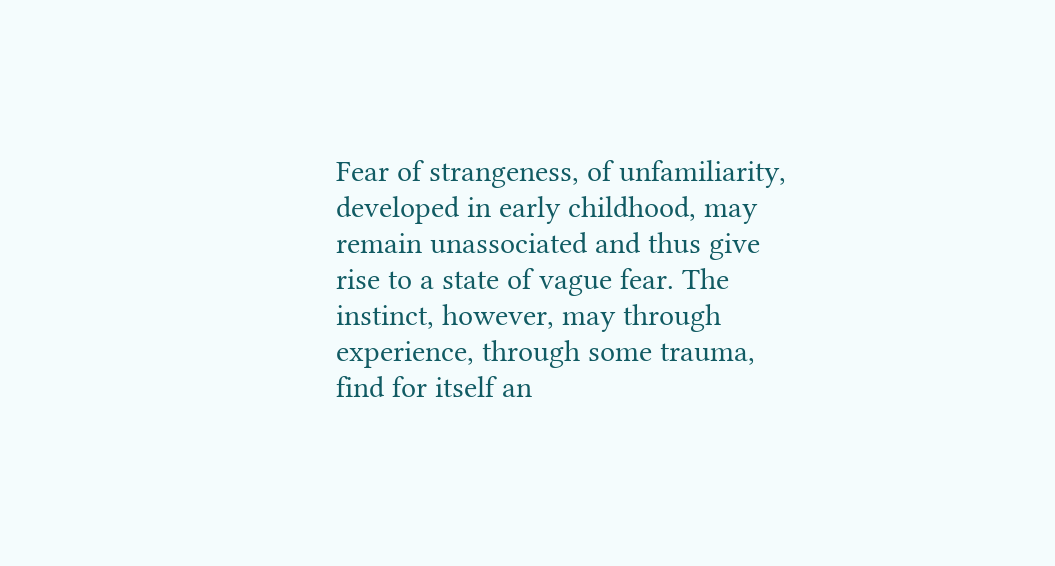Fear of strangeness, of unfamiliarity, developed in early childhood, may remain unassociated and thus give rise to a state of vague fear. The instinct, however, may through experience, through some trauma, find for itself an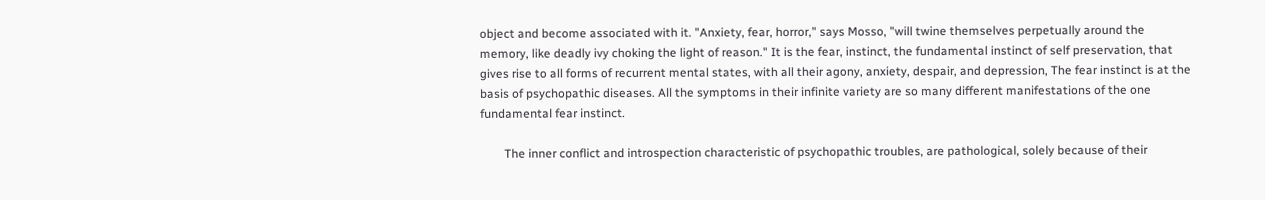object and become associated with it. "Anxiety, fear, horror," says Mosso, "will twine themselves perpetually around the memory, like deadly ivy choking the light of reason." It is the fear, instinct, the fundamental instinct of self preservation, that gives rise to all forms of recurrent mental states, with all their agony, anxiety, despair, and depression, The fear instinct is at the basis of psychopathic diseases. All the symptoms in their infinite variety are so many different manifestations of the one fundamental fear instinct.

        The inner conflict and introspection characteristic of psychopathic troubles, are pathological, solely because of their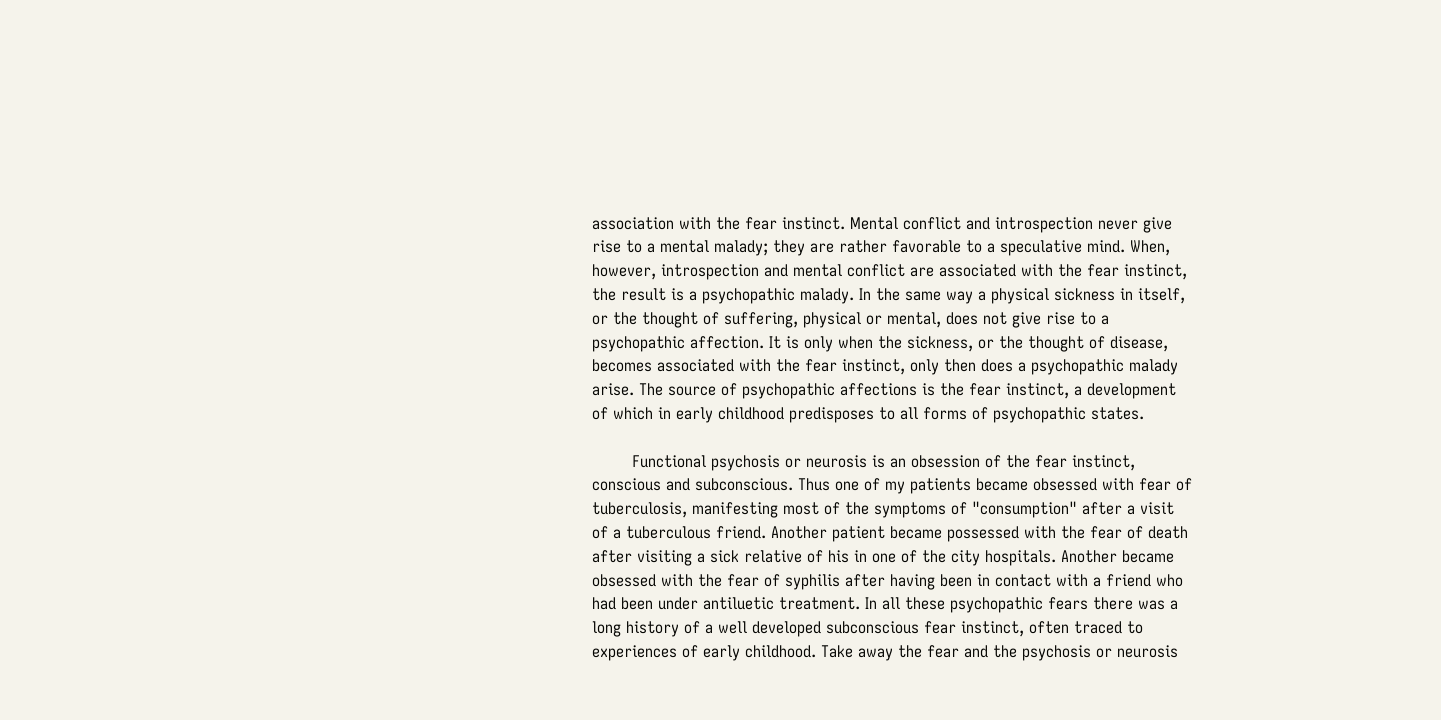association with the fear instinct. Mental conflict and introspection never give rise to a mental malady; they are rather favorable to a speculative mind. When, however, introspection and mental conflict are associated with the fear instinct, the result is a psychopathic malady. In the same way a physical sickness in itself, or the thought of suffering, physical or mental, does not give rise to a psychopathic affection. It is only when the sickness, or the thought of disease, becomes associated with the fear instinct, only then does a psychopathic malady arise. The source of psychopathic affections is the fear instinct, a development of which in early childhood predisposes to all forms of psychopathic states.

        Functional psychosis or neurosis is an obsession of the fear instinct, conscious and subconscious. Thus one of my patients became obsessed with fear of tuberculosis, manifesting most of the symptoms of "consumption" after a visit of a tuberculous friend. Another patient became possessed with the fear of death after visiting a sick relative of his in one of the city hospitals. Another became obsessed with the fear of syphilis after having been in contact with a friend who had been under antiluetic treatment. In all these psychopathic fears there was a long history of a well developed subconscious fear instinct, often traced to experiences of early childhood. Take away the fear and the psychosis or neurosis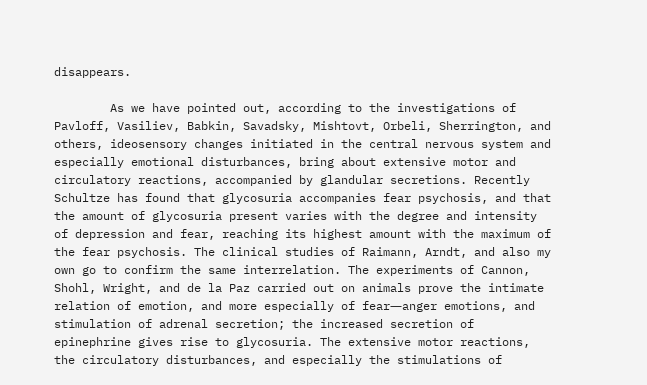disappears.

        As we have pointed out, according to the investigations of Pavloff, Vasiliev, Babkin, Savadsky, Mishtovt, Orbeli, Sherrington, and others, ideosensory changes initiated in the central nervous system and especially emotional disturbances, bring about extensive motor and circulatory reactions, accompanied by glandular secretions. Recently Schultze has found that glycosuria accompanies fear psychosis, and that the amount of glycosuria present varies with the degree and intensity of depression and fear, reaching its highest amount with the maximum of the fear psychosis. The clinical studies of Raimann, Arndt, and also my own go to confirm the same interrelation. The experiments of Cannon, Shohl, Wright, and de la Paz carried out on animals prove the intimate relation of emotion, and more especially of fear―anger emotions, and stimulation of adrenal secretion; the increased secretion of epinephrine gives rise to glycosuria. The extensive motor reactions, the circulatory disturbances, and especially the stimulations of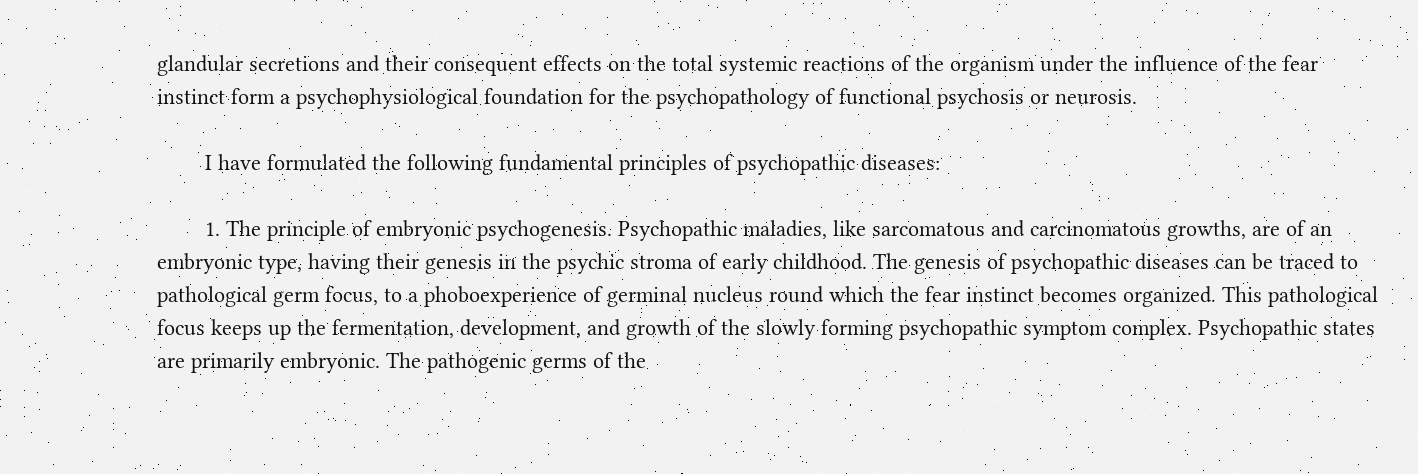glandular secretions and their consequent effects on the total systemic reactions of the organism under the influence of the fear instinct form a psychophysiological foundation for the psychopathology of functional psychosis or neurosis.

        I have formulated the following fundamental principles of psychopathic diseases:

        1. The principle of embryonic psychogenesis. Psychopathic maladies, like sarcomatous and carcinomatous growths, are of an embryonic type, having their genesis in the psychic stroma of early childhood. The genesis of psychopathic diseases can be traced to pathological germ focus, to a phoboexperience of germinal nucleus round which the fear instinct becomes organized. This pathological focus keeps up the fermentation, development, and growth of the slowly forming psychopathic symptom complex. Psychopathic states are primarily embryonic. The pathogenic germs of the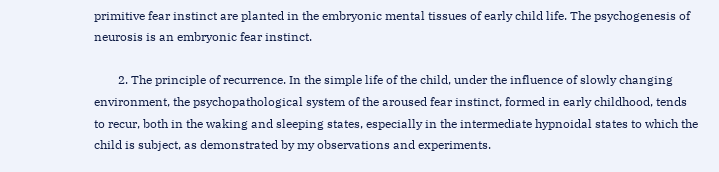primitive fear instinct are planted in the embryonic mental tissues of early child life. The psychogenesis of neurosis is an embryonic fear instinct.

        2. The principle of recurrence. In the simple life of the child, under the influence of slowly changing environment, the psychopathological system of the aroused fear instinct, formed in early childhood, tends to recur, both in the waking and sleeping states, especially in the intermediate hypnoidal states to which the child is subject, as demonstrated by my observations and experiments.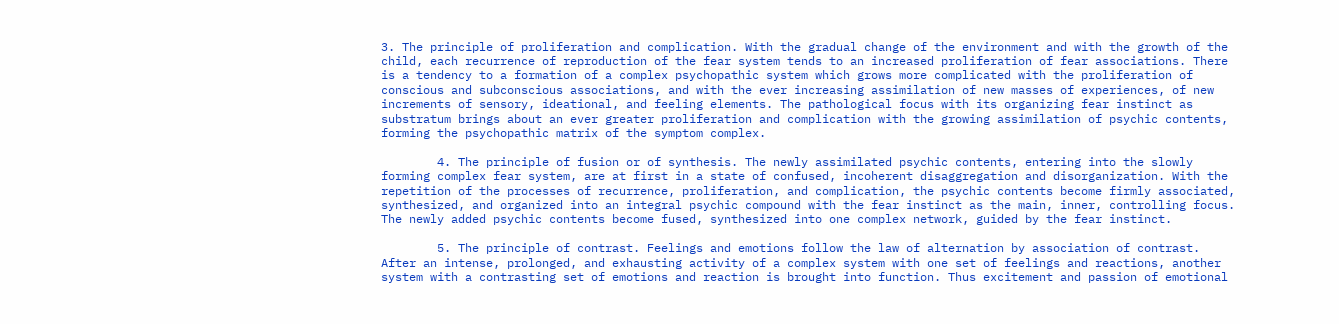3. The principle of proliferation and complication. With the gradual change of the environment and with the growth of the child, each recurrence of reproduction of the fear system tends to an increased proliferation of fear associations. There is a tendency to a formation of a complex psychopathic system which grows more complicated with the proliferation of conscious and subconscious associations, and with the ever increasing assimilation of new masses of experiences, of new increments of sensory, ideational, and feeling elements. The pathological focus with its organizing fear instinct as substratum brings about an ever greater proliferation and complication with the growing assimilation of psychic contents, forming the psychopathic matrix of the symptom complex.

        4. The principle of fusion or of synthesis. The newly assimilated psychic contents, entering into the slowly forming complex fear system, are at first in a state of confused, incoherent disaggregation and disorganization. With the repetition of the processes of recurrence, proliferation, and complication, the psychic contents become firmly associated, synthesized, and organized into an integral psychic compound with the fear instinct as the main, inner, controlling focus. The newly added psychic contents become fused, synthesized into one complex network, guided by the fear instinct.

        5. The principle of contrast. Feelings and emotions follow the law of alternation by association of contrast. After an intense, prolonged, and exhausting activity of a complex system with one set of feelings and reactions, another system with a contrasting set of emotions and reaction is brought into function. Thus excitement and passion of emotional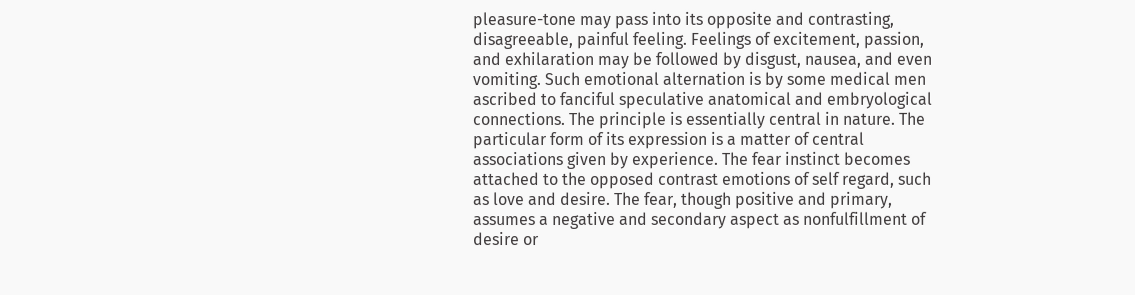pleasure-tone may pass into its opposite and contrasting, disagreeable, painful feeling. Feelings of excitement, passion, and exhilaration may be followed by disgust, nausea, and even vomiting. Such emotional alternation is by some medical men ascribed to fanciful speculative anatomical and embryological connections. The principle is essentially central in nature. The particular form of its expression is a matter of central associations given by experience. The fear instinct becomes attached to the opposed contrast emotions of self regard, such as love and desire. The fear, though positive and primary, assumes a negative and secondary aspect as nonfulfillment of desire or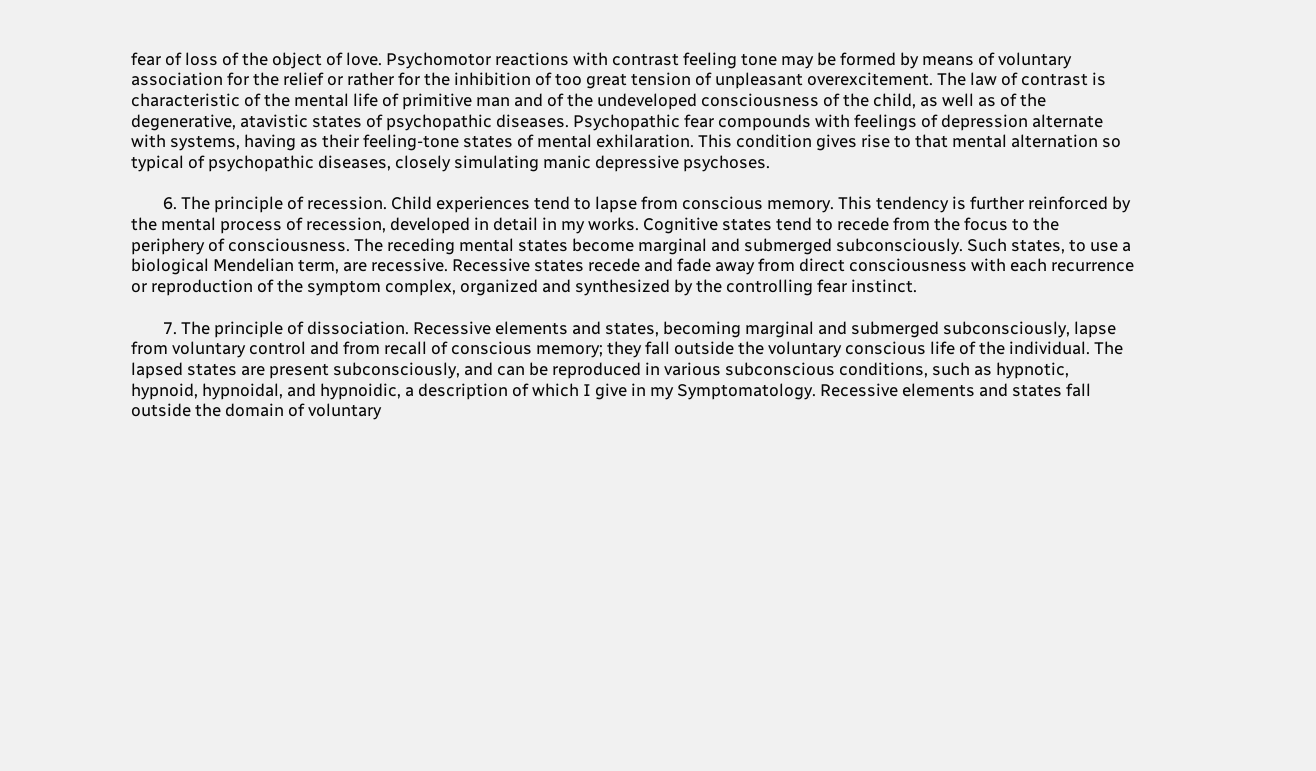fear of loss of the object of love. Psychomotor reactions with contrast feeling tone may be formed by means of voluntary association for the relief or rather for the inhibition of too great tension of unpleasant overexcitement. The law of contrast is characteristic of the mental life of primitive man and of the undeveloped consciousness of the child, as well as of the degenerative, atavistic states of psychopathic diseases. Psychopathic fear compounds with feelings of depression alternate with systems, having as their feeling-tone states of mental exhilaration. This condition gives rise to that mental alternation so typical of psychopathic diseases, closely simulating manic depressive psychoses.

        6. The principle of recession. Child experiences tend to lapse from conscious memory. This tendency is further reinforced by the mental process of recession, developed in detail in my works. Cognitive states tend to recede from the focus to the periphery of consciousness. The receding mental states become marginal and submerged subconsciously. Such states, to use a biological Mendelian term, are recessive. Recessive states recede and fade away from direct consciousness with each recurrence or reproduction of the symptom complex, organized and synthesized by the controlling fear instinct.

        7. The principle of dissociation. Recessive elements and states, becoming marginal and submerged subconsciously, lapse from voluntary control and from recall of conscious memory; they fall outside the voluntary conscious life of the individual. The lapsed states are present subconsciously, and can be reproduced in various subconscious conditions, such as hypnotic, hypnoid, hypnoidal, and hypnoidic, a description of which I give in my Symptomatology. Recessive elements and states fall outside the domain of voluntary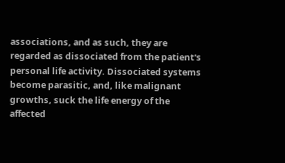associations, and as such, they are regarded as dissociated from the patient's personal life activity. Dissociated systems become parasitic, and, like malignant growths, suck the life energy of the affected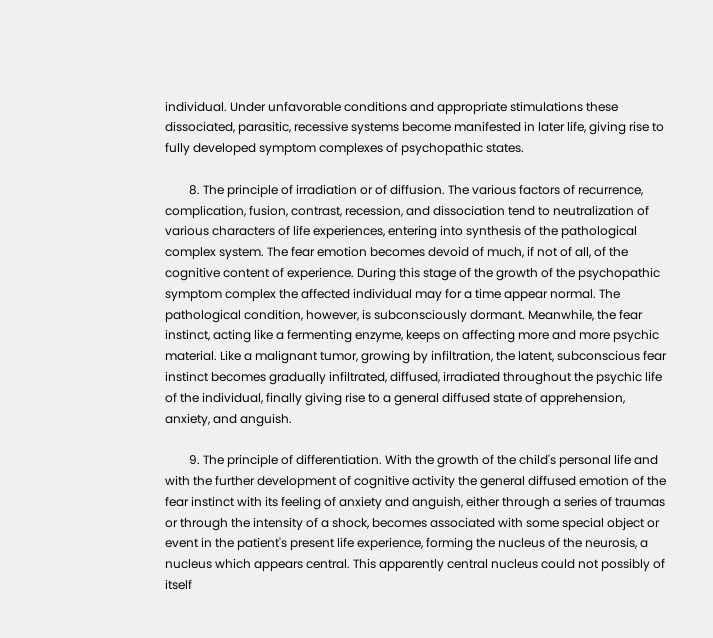individual. Under unfavorable conditions and appropriate stimulations these dissociated, parasitic, recessive systems become manifested in later life, giving rise to fully developed symptom complexes of psychopathic states.

        8. The principle of irradiation or of diffusion. The various factors of recurrence, complication, fusion, contrast, recession, and dissociation tend to neutralization of various characters of life experiences, entering into synthesis of the pathological complex system. The fear emotion becomes devoid of much, if not of all, of the cognitive content of experience. During this stage of the growth of the psychopathic symptom complex the affected individual may for a time appear normal. The pathological condition, however, is subconsciously dormant. Meanwhile, the fear instinct, acting like a fermenting enzyme, keeps on affecting more and more psychic material. Like a malignant tumor, growing by infiltration, the latent, subconscious fear instinct becomes gradually infiltrated, diffused, irradiated throughout the psychic life of the individual, finally giving rise to a general diffused state of apprehension, anxiety, and anguish.

        9. The principle of differentiation. With the growth of the child's personal life and with the further development of cognitive activity the general diffused emotion of the fear instinct with its feeling of anxiety and anguish, either through a series of traumas or through the intensity of a shock, becomes associated with some special object or event in the patient's present life experience, forming the nucleus of the neurosis, a nucleus which appears central. This apparently central nucleus could not possibly of itself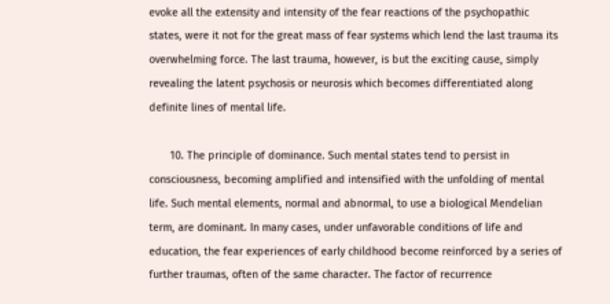evoke all the extensity and intensity of the fear reactions of the psychopathic states, were it not for the great mass of fear systems which lend the last trauma its overwhelming force. The last trauma, however, is but the exciting cause, simply revealing the latent psychosis or neurosis which becomes differentiated along definite lines of mental life.

       10. The principle of dominance. Such mental states tend to persist in consciousness, becoming amplified and intensified with the unfolding of mental life. Such mental elements, normal and abnormal, to use a biological Mendelian term, are dominant. In many cases, under unfavorable conditions of life and education, the fear experiences of early childhood become reinforced by a series of further traumas, often of the same character. The factor of recurrence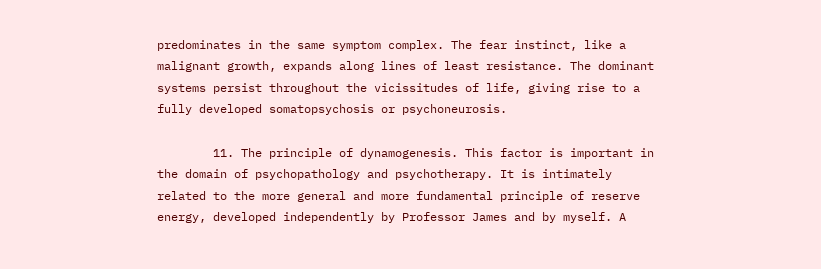predominates in the same symptom complex. The fear instinct, like a malignant growth, expands along lines of least resistance. The dominant systems persist throughout the vicissitudes of life, giving rise to a fully developed somatopsychosis or psychoneurosis.

        11. The principle of dynamogenesis. This factor is important in the domain of psychopathology and psychotherapy. It is intimately related to the more general and more fundamental principle of reserve energy, developed independently by Professor James and by myself. A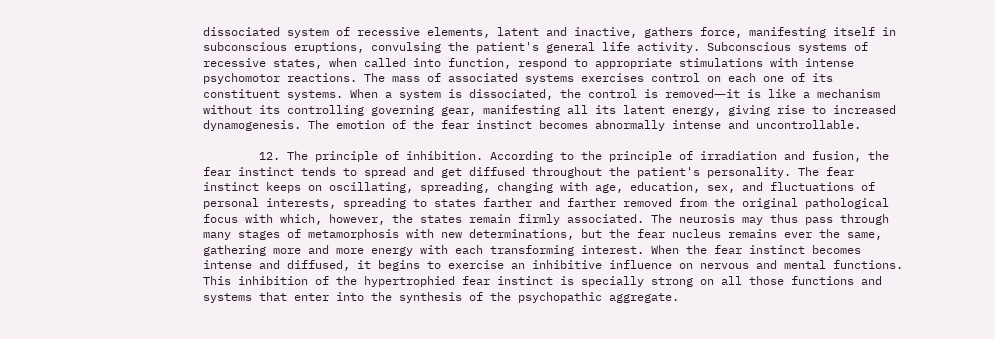dissociated system of recessive elements, latent and inactive, gathers force, manifesting itself in subconscious eruptions, convulsing the patient's general life activity. Subconscious systems of recessive states, when called into function, respond to appropriate stimulations with intense psychomotor reactions. The mass of associated systems exercises control on each one of its constituent systems. When a system is dissociated, the control is removed―it is like a mechanism without its controlling governing gear, manifesting all its latent energy, giving rise to increased dynamogenesis. The emotion of the fear instinct becomes abnormally intense and uncontrollable.

        12. The principle of inhibition. According to the principle of irradiation and fusion, the fear instinct tends to spread and get diffused throughout the patient's personality. The fear instinct keeps on oscillating, spreading, changing with age, education, sex, and fluctuations of personal interests, spreading to states farther and farther removed from the original pathological focus with which, however, the states remain firmly associated. The neurosis may thus pass through many stages of metamorphosis with new determinations, but the fear nucleus remains ever the same, gathering more and more energy with each transforming interest. When the fear instinct becomes intense and diffused, it begins to exercise an inhibitive influence on nervous and mental functions. This inhibition of the hypertrophied fear instinct is specially strong on all those functions and systems that enter into the synthesis of the psychopathic aggregate.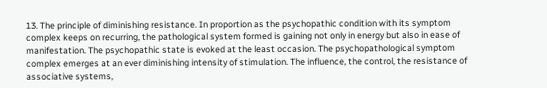13. The principle of diminishing resistance. In proportion as the psychopathic condition with its symptom complex keeps on recurring, the pathological system formed is gaining not only in energy but also in ease of manifestation. The psychopathic state is evoked at the least occasion. The psychopathological symptom complex emerges at an ever diminishing intensity of stimulation. The influence, the control, the resistance of associative systems,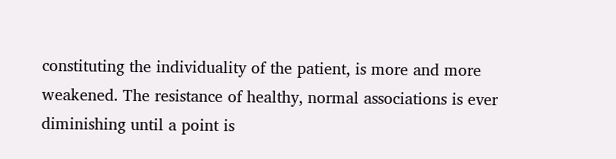constituting the individuality of the patient, is more and more weakened. The resistance of healthy, normal associations is ever diminishing until a point is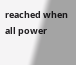reached when all power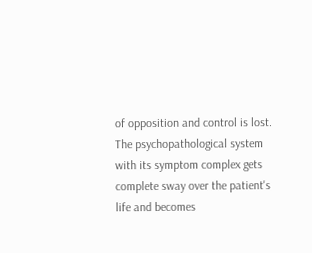of opposition and control is lost. The psychopathological system with its symptom complex gets complete sway over the patient's life and becomes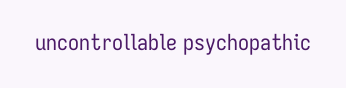uncontrollable psychopathic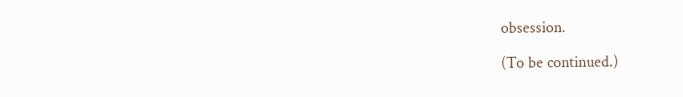obsession.

(To be continued.)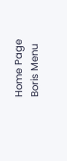Home Page     Boris Menu